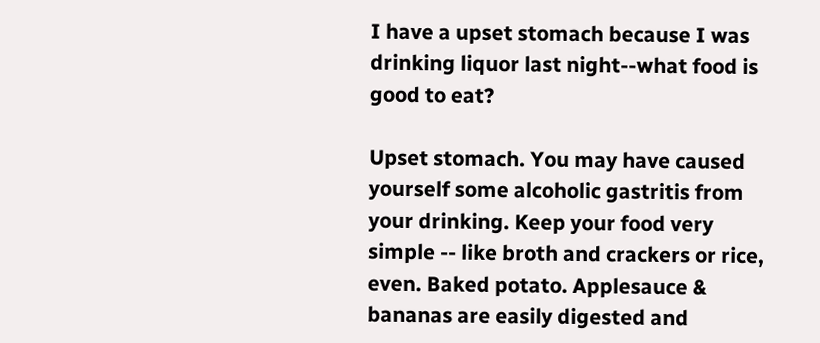I have a upset stomach because I was drinking liquor last night--what food is good to eat?

Upset stomach. You may have caused yourself some alcoholic gastritis from your drinking. Keep your food very simple -- like broth and crackers or rice, even. Baked potato. Applesauce & bananas are easily digested and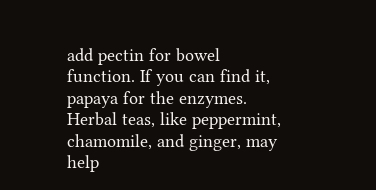add pectin for bowel function. If you can find it, papaya for the enzymes. Herbal teas, like peppermint, chamomile, and ginger, may help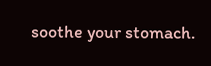soothe your stomach.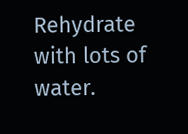Rehydrate with lots of water.